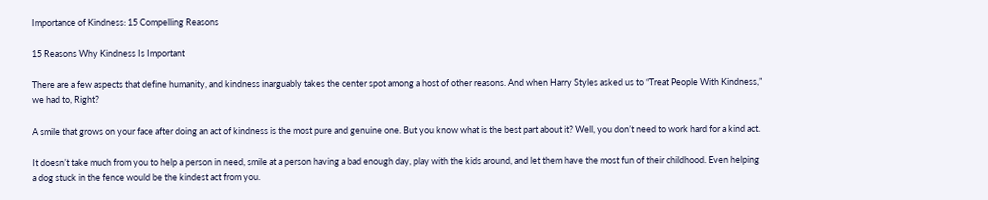Importance of Kindness: 15 Compelling Reasons

15 Reasons Why Kindness Is Important

There are a few aspects that define humanity, and kindness inarguably takes the center spot among a host of other reasons. And when Harry Styles asked us to “Treat People With Kindness,” we had to, Right?

A smile that grows on your face after doing an act of kindness is the most pure and genuine one. But you know what is the best part about it? Well, you don’t need to work hard for a kind act.

It doesn’t take much from you to help a person in need, smile at a person having a bad enough day, play with the kids around, and let them have the most fun of their childhood. Even helping a dog stuck in the fence would be the kindest act from you.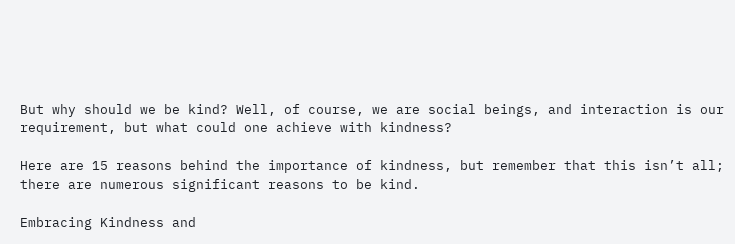But why should we be kind? Well, of course, we are social beings, and interaction is our requirement, but what could one achieve with kindness?

Here are 15 reasons behind the importance of kindness, but remember that this isn’t all; there are numerous significant reasons to be kind.

Embracing Kindness and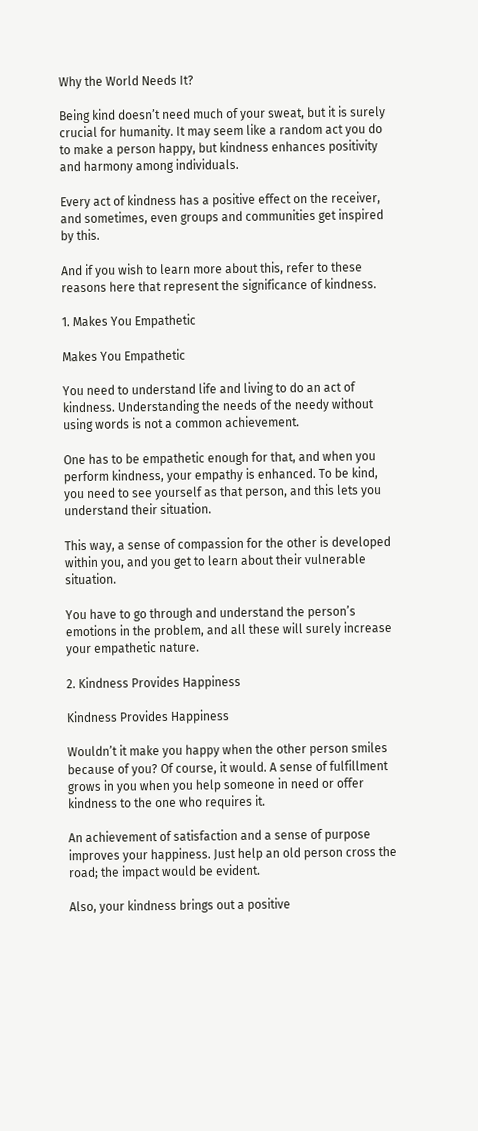Why the World Needs It?

Being kind doesn’t need much of your sweat, but it is surely crucial for humanity. It may seem like a random act you do to make a person happy, but kindness enhances positivity and harmony among individuals.

Every act of kindness has a positive effect on the receiver, and sometimes, even groups and communities get inspired by this.

And if you wish to learn more about this, refer to these reasons here that represent the significance of kindness.

1. Makes You Empathetic

Makes You Empathetic

You need to understand life and living to do an act of kindness. Understanding the needs of the needy without using words is not a common achievement.

One has to be empathetic enough for that, and when you perform kindness, your empathy is enhanced. To be kind, you need to see yourself as that person, and this lets you understand their situation.

This way, a sense of compassion for the other is developed within you, and you get to learn about their vulnerable situation.

You have to go through and understand the person’s emotions in the problem, and all these will surely increase your empathetic nature.

2. Kindness Provides Happiness

Kindness Provides Happiness

Wouldn’t it make you happy when the other person smiles because of you? Of course, it would. A sense of fulfillment grows in you when you help someone in need or offer kindness to the one who requires it.

An achievement of satisfaction and a sense of purpose improves your happiness. Just help an old person cross the road; the impact would be evident.

Also, your kindness brings out a positive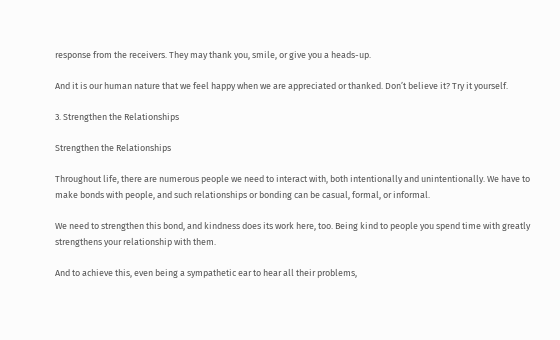response from the receivers. They may thank you, smile, or give you a heads-up.

And it is our human nature that we feel happy when we are appreciated or thanked. Don’t believe it? Try it yourself.

3. Strengthen the Relationships

Strengthen the Relationships

Throughout life, there are numerous people we need to interact with, both intentionally and unintentionally. We have to make bonds with people, and such relationships or bonding can be casual, formal, or informal.

We need to strengthen this bond, and kindness does its work here, too. Being kind to people you spend time with greatly strengthens your relationship with them.

And to achieve this, even being a sympathetic ear to hear all their problems,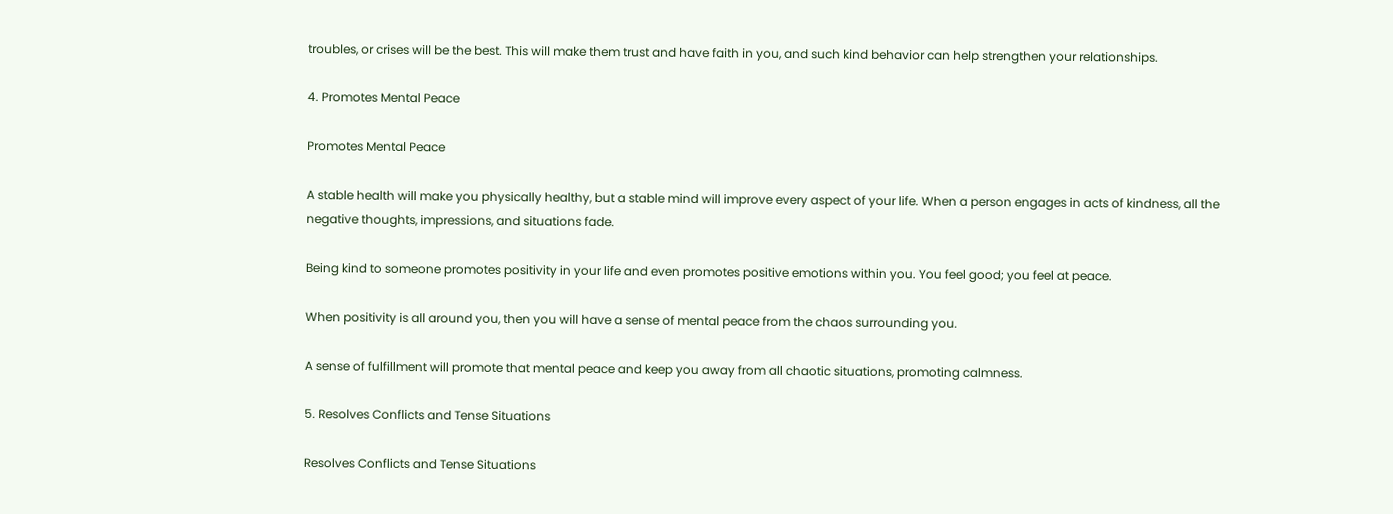troubles, or crises will be the best. This will make them trust and have faith in you, and such kind behavior can help strengthen your relationships.

4. Promotes Mental Peace

Promotes Mental Peace

A stable health will make you physically healthy, but a stable mind will improve every aspect of your life. When a person engages in acts of kindness, all the negative thoughts, impressions, and situations fade.

Being kind to someone promotes positivity in your life and even promotes positive emotions within you. You feel good; you feel at peace.

When positivity is all around you, then you will have a sense of mental peace from the chaos surrounding you.

A sense of fulfillment will promote that mental peace and keep you away from all chaotic situations, promoting calmness.

5. Resolves Conflicts and Tense Situations

Resolves Conflicts and Tense Situations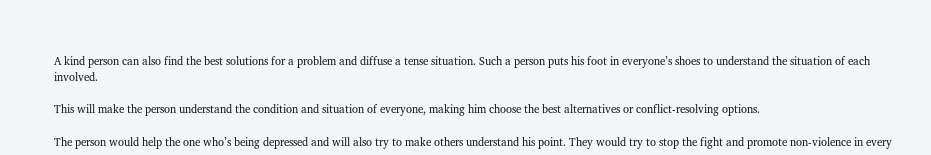A kind person can also find the best solutions for a problem and diffuse a tense situation. Such a person puts his foot in everyone’s shoes to understand the situation of each involved.

This will make the person understand the condition and situation of everyone, making him choose the best alternatives or conflict-resolving options.

The person would help the one who’s being depressed and will also try to make others understand his point. They would try to stop the fight and promote non-violence in every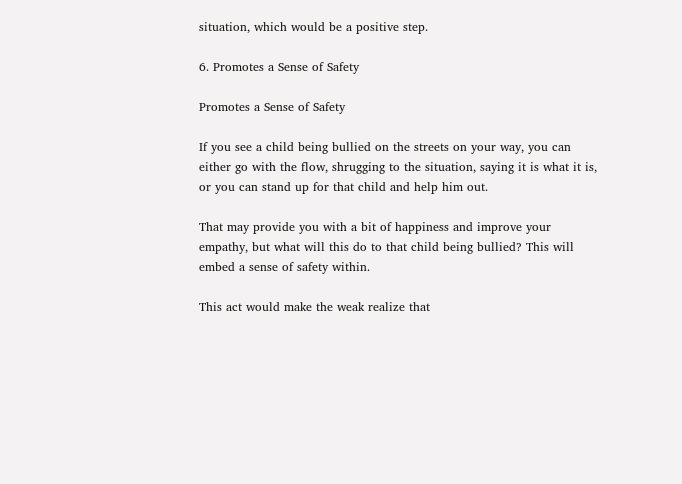situation, which would be a positive step.

6. Promotes a Sense of Safety

Promotes a Sense of Safety

If you see a child being bullied on the streets on your way, you can either go with the flow, shrugging to the situation, saying it is what it is, or you can stand up for that child and help him out.

That may provide you with a bit of happiness and improve your empathy, but what will this do to that child being bullied? This will embed a sense of safety within.

This act would make the weak realize that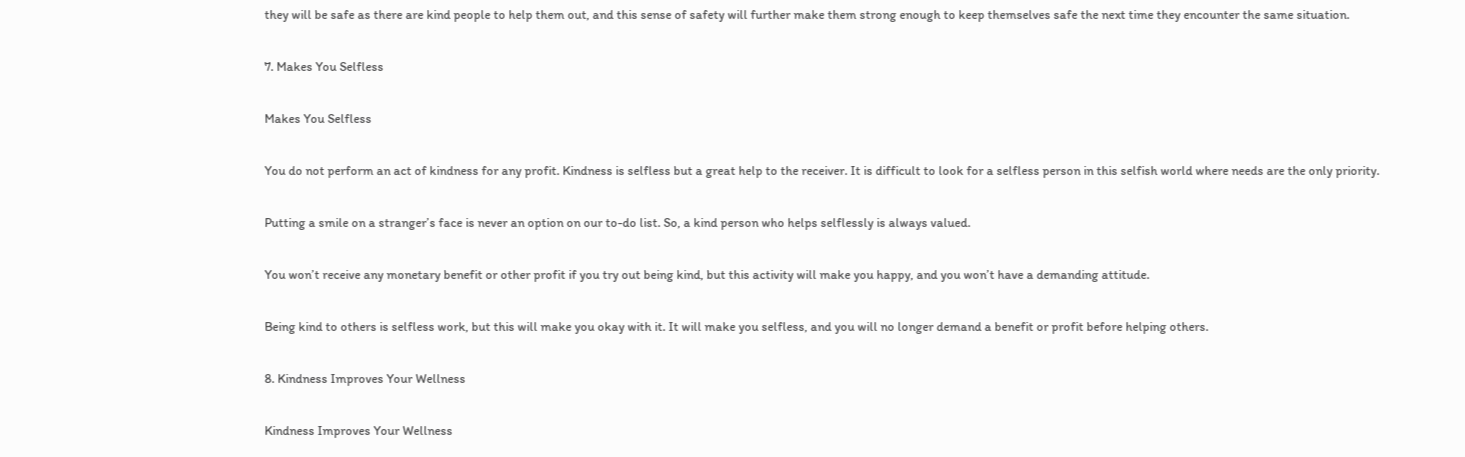they will be safe as there are kind people to help them out, and this sense of safety will further make them strong enough to keep themselves safe the next time they encounter the same situation.

7. Makes You Selfless

Makes You Selfless

You do not perform an act of kindness for any profit. Kindness is selfless but a great help to the receiver. It is difficult to look for a selfless person in this selfish world where needs are the only priority.

Putting a smile on a stranger’s face is never an option on our to-do list. So, a kind person who helps selflessly is always valued.

You won’t receive any monetary benefit or other profit if you try out being kind, but this activity will make you happy, and you won’t have a demanding attitude.

Being kind to others is selfless work, but this will make you okay with it. It will make you selfless, and you will no longer demand a benefit or profit before helping others.

8. Kindness Improves Your Wellness

Kindness Improves Your Wellness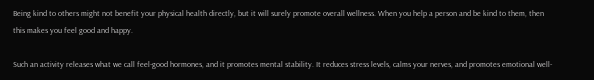Being kind to others might not benefit your physical health directly, but it will surely promote overall wellness. When you help a person and be kind to them, then this makes you feel good and happy.

Such an activity releases what we call feel-good hormones, and it promotes mental stability. It reduces stress levels, calms your nerves, and promotes emotional well-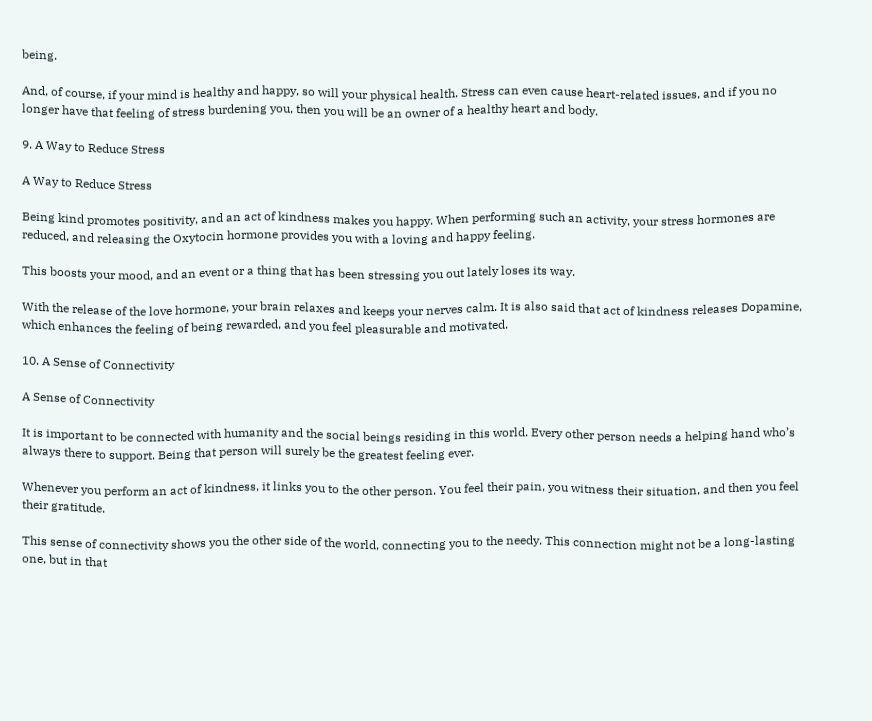being.

And, of course, if your mind is healthy and happy, so will your physical health. Stress can even cause heart-related issues, and if you no longer have that feeling of stress burdening you, then you will be an owner of a healthy heart and body.

9. A Way to Reduce Stress

A Way to Reduce Stress

Being kind promotes positivity, and an act of kindness makes you happy. When performing such an activity, your stress hormones are reduced, and releasing the Oxytocin hormone provides you with a loving and happy feeling.

This boosts your mood, and an event or a thing that has been stressing you out lately loses its way.

With the release of the love hormone, your brain relaxes and keeps your nerves calm. It is also said that act of kindness releases Dopamine, which enhances the feeling of being rewarded, and you feel pleasurable and motivated.

10. A Sense of Connectivity

A Sense of Connectivity

It is important to be connected with humanity and the social beings residing in this world. Every other person needs a helping hand who’s always there to support. Being that person will surely be the greatest feeling ever.

Whenever you perform an act of kindness, it links you to the other person. You feel their pain, you witness their situation, and then you feel their gratitude.

This sense of connectivity shows you the other side of the world, connecting you to the needy. This connection might not be a long-lasting one, but in that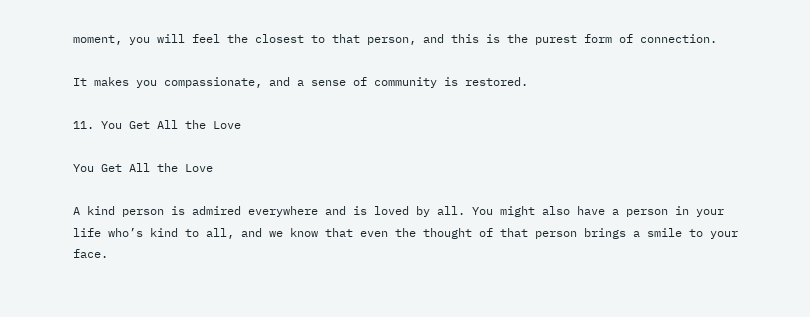moment, you will feel the closest to that person, and this is the purest form of connection.

It makes you compassionate, and a sense of community is restored.

11. You Get All the Love

You Get All the Love

A kind person is admired everywhere and is loved by all. You might also have a person in your life who’s kind to all, and we know that even the thought of that person brings a smile to your face.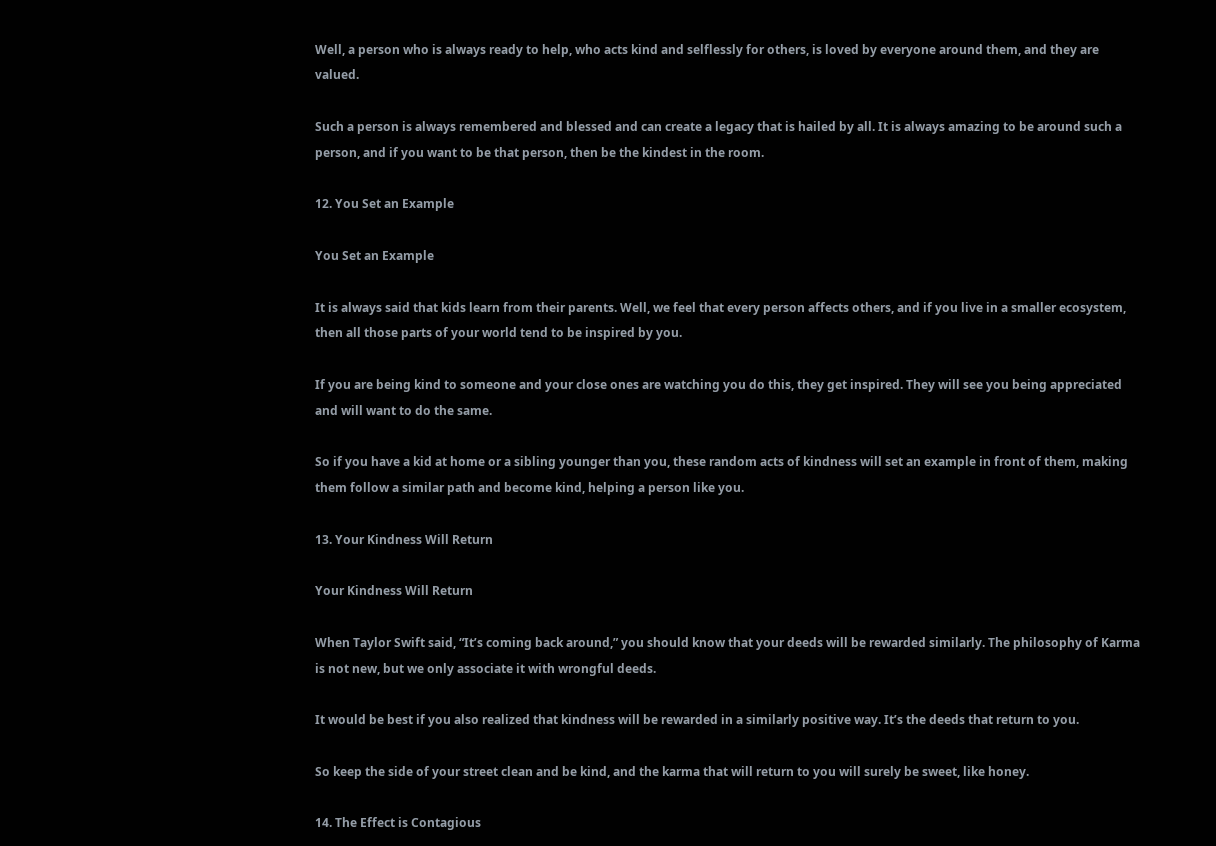Well, a person who is always ready to help, who acts kind and selflessly for others, is loved by everyone around them, and they are valued.

Such a person is always remembered and blessed and can create a legacy that is hailed by all. It is always amazing to be around such a person, and if you want to be that person, then be the kindest in the room.

12. You Set an Example

You Set an Example

It is always said that kids learn from their parents. Well, we feel that every person affects others, and if you live in a smaller ecosystem, then all those parts of your world tend to be inspired by you.

If you are being kind to someone and your close ones are watching you do this, they get inspired. They will see you being appreciated and will want to do the same.

So if you have a kid at home or a sibling younger than you, these random acts of kindness will set an example in front of them, making them follow a similar path and become kind, helping a person like you.

13. Your Kindness Will Return

Your Kindness Will Return

When Taylor Swift said, “It’s coming back around,” you should know that your deeds will be rewarded similarly. The philosophy of Karma is not new, but we only associate it with wrongful deeds.

It would be best if you also realized that kindness will be rewarded in a similarly positive way. It’s the deeds that return to you.

So keep the side of your street clean and be kind, and the karma that will return to you will surely be sweet, like honey.

14. The Effect is Contagious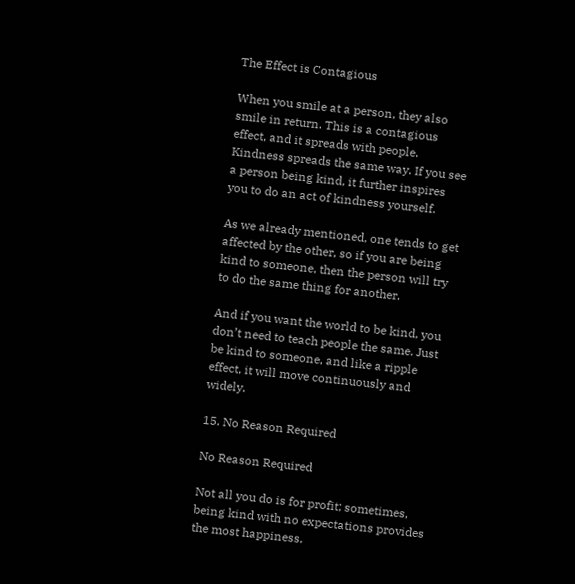The Effect is Contagious

When you smile at a person, they also smile in return. This is a contagious effect, and it spreads with people. Kindness spreads the same way. If you see a person being kind, it further inspires you to do an act of kindness yourself.

As we already mentioned, one tends to get affected by the other, so if you are being kind to someone, then the person will try to do the same thing for another.

And if you want the world to be kind, you don’t need to teach people the same. Just be kind to someone, and like a ripple effect, it will move continuously and widely.

15. No Reason Required

No Reason Required

Not all you do is for profit; sometimes, being kind with no expectations provides the most happiness.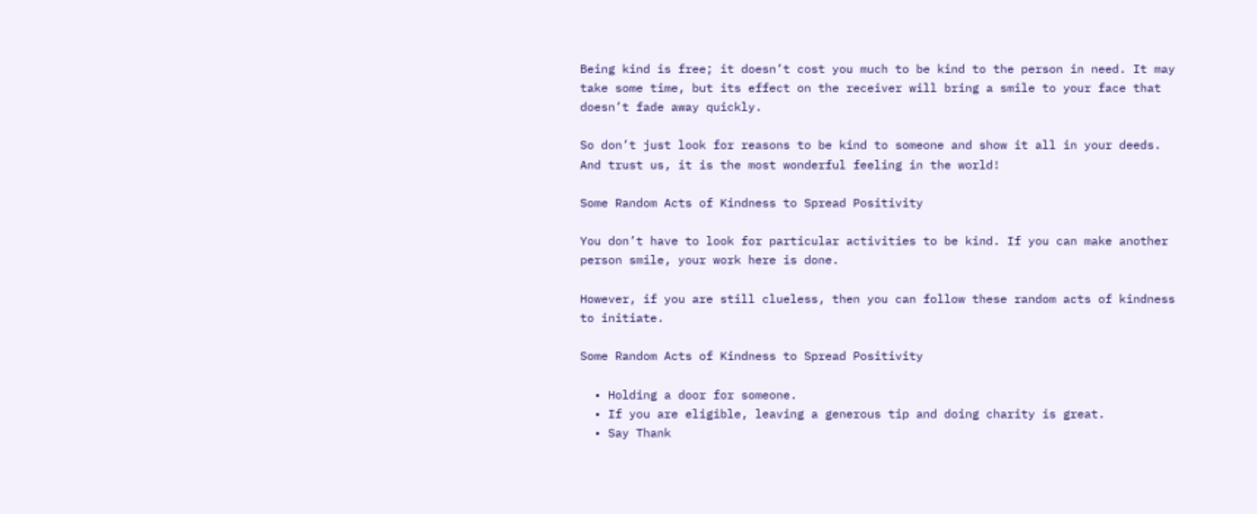Being kind is free; it doesn’t cost you much to be kind to the person in need. It may take some time, but its effect on the receiver will bring a smile to your face that doesn’t fade away quickly.

So don’t just look for reasons to be kind to someone and show it all in your deeds. And trust us, it is the most wonderful feeling in the world!

Some Random Acts of Kindness to Spread Positivity

You don’t have to look for particular activities to be kind. If you can make another person smile, your work here is done.

However, if you are still clueless, then you can follow these random acts of kindness to initiate.

Some Random Acts of Kindness to Spread Positivity

  • Holding a door for someone.
  • If you are eligible, leaving a generous tip and doing charity is great.
  • Say Thank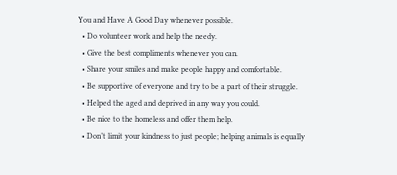You and Have A Good Day whenever possible.
  • Do volunteer work and help the needy.
  • Give the best compliments whenever you can.
  • Share your smiles and make people happy and comfortable.
  • Be supportive of everyone and try to be a part of their struggle.
  • Helped the aged and deprived in any way you could.
  • Be nice to the homeless and offer them help.
  • Don’t limit your kindness to just people; helping animals is equally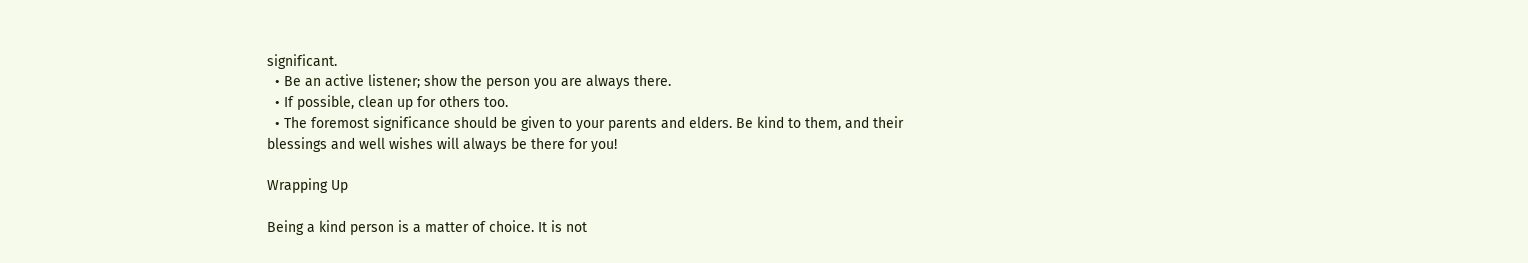significant.
  • Be an active listener; show the person you are always there.
  • If possible, clean up for others too.
  • The foremost significance should be given to your parents and elders. Be kind to them, and their blessings and well wishes will always be there for you!

Wrapping Up

Being a kind person is a matter of choice. It is not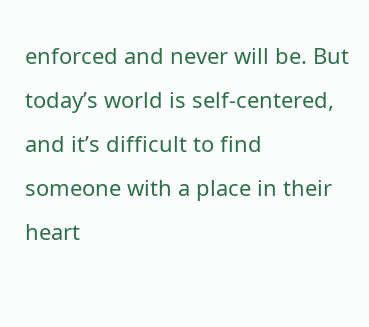enforced and never will be. But today’s world is self-centered, and it’s difficult to find someone with a place in their heart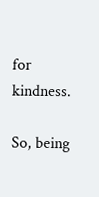for kindness.

So, being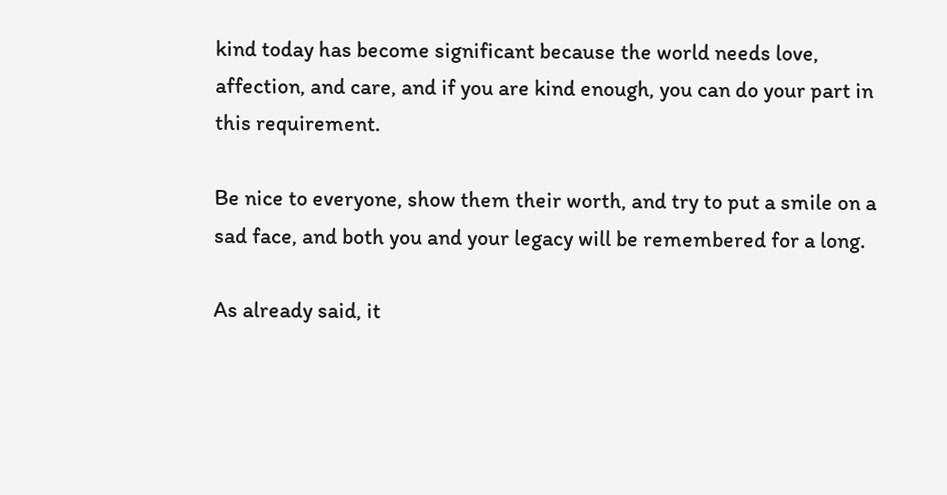kind today has become significant because the world needs love, affection, and care, and if you are kind enough, you can do your part in this requirement.

Be nice to everyone, show them their worth, and try to put a smile on a sad face, and both you and your legacy will be remembered for a long.

As already said, it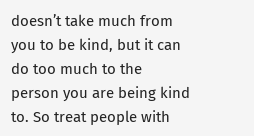doesn’t take much from you to be kind, but it can do too much to the person you are being kind to. So treat people with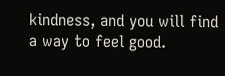kindness, and you will find a way to feel good.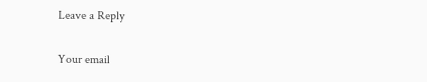Leave a Reply

Your email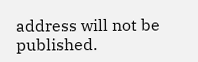address will not be published.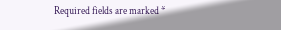Required fields are marked *